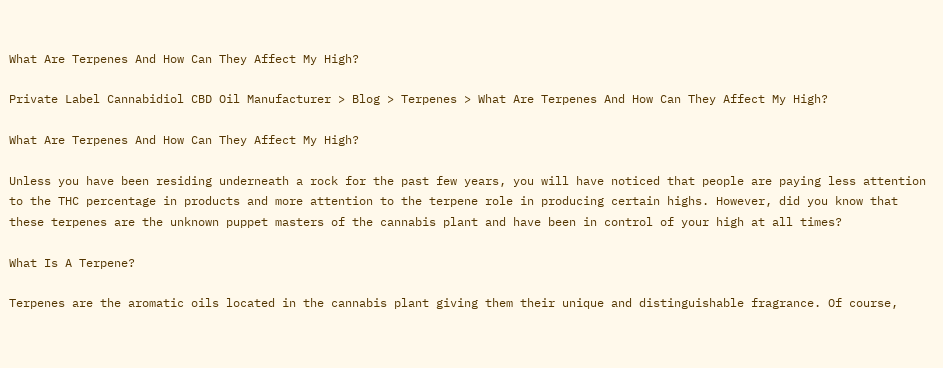What Are Terpenes And How Can They Affect My High?

Private Label Cannabidiol CBD Oil Manufacturer > Blog > Terpenes > What Are Terpenes And How Can They Affect My High?

What Are Terpenes And How Can They Affect My High?

Unless you have been residing underneath a rock for the past few years, you will have noticed that people are paying less attention to the THC percentage in products and more attention to the terpene role in producing certain highs. However, did you know that these terpenes are the unknown puppet masters of the cannabis plant and have been in control of your high at all times?

What Is A Terpene?

Terpenes are the aromatic oils located in the cannabis plant giving them their unique and distinguishable fragrance. Of course,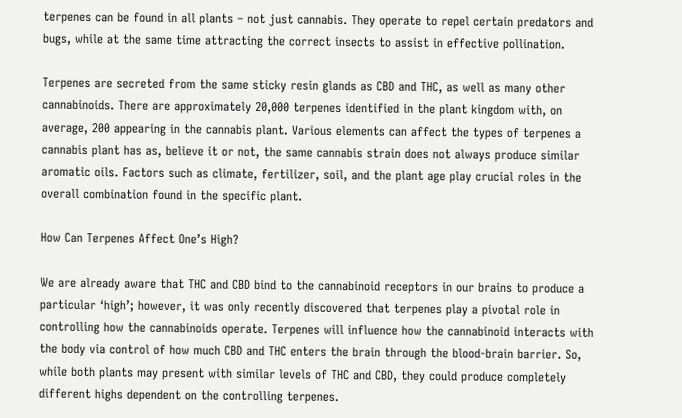terpenes can be found in all plants – not just cannabis. They operate to repel certain predators and bugs, while at the same time attracting the correct insects to assist in effective pollination.

Terpenes are secreted from the same sticky resin glands as CBD and THC, as well as many other cannabinoids. There are approximately 20,000 terpenes identified in the plant kingdom with, on average, 200 appearing in the cannabis plant. Various elements can affect the types of terpenes a cannabis plant has as, believe it or not, the same cannabis strain does not always produce similar aromatic oils. Factors such as climate, fertilizer, soil, and the plant age play crucial roles in the overall combination found in the specific plant.

How Can Terpenes Affect One’s High?

We are already aware that THC and CBD bind to the cannabinoid receptors in our brains to produce a particular ‘high’; however, it was only recently discovered that terpenes play a pivotal role in controlling how the cannabinoids operate. Terpenes will influence how the cannabinoid interacts with the body via control of how much CBD and THC enters the brain through the blood-brain barrier. So, while both plants may present with similar levels of THC and CBD, they could produce completely different highs dependent on the controlling terpenes.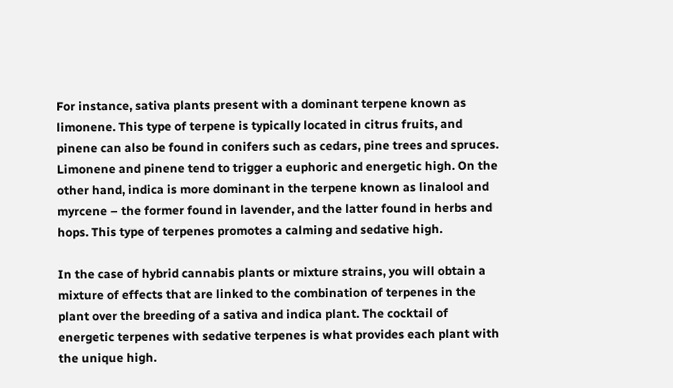For instance, sativa plants present with a dominant terpene known as limonene. This type of terpene is typically located in citrus fruits, and pinene can also be found in conifers such as cedars, pine trees and spruces. Limonene and pinene tend to trigger a euphoric and energetic high. On the other hand, indica is more dominant in the terpene known as linalool and myrcene – the former found in lavender, and the latter found in herbs and hops. This type of terpenes promotes a calming and sedative high.

In the case of hybrid cannabis plants or mixture strains, you will obtain a mixture of effects that are linked to the combination of terpenes in the plant over the breeding of a sativa and indica plant. The cocktail of energetic terpenes with sedative terpenes is what provides each plant with the unique high.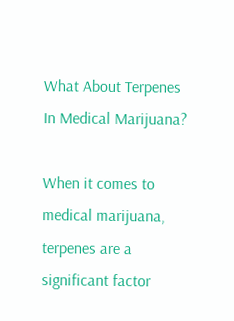What About Terpenes In Medical Marijuana?

When it comes to medical marijuana, terpenes are a significant factor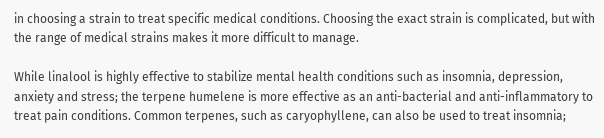in choosing a strain to treat specific medical conditions. Choosing the exact strain is complicated, but with the range of medical strains makes it more difficult to manage.

While linalool is highly effective to stabilize mental health conditions such as insomnia, depression, anxiety and stress; the terpene humelene is more effective as an anti-bacterial and anti-inflammatory to treat pain conditions. Common terpenes, such as caryophyllene, can also be used to treat insomnia;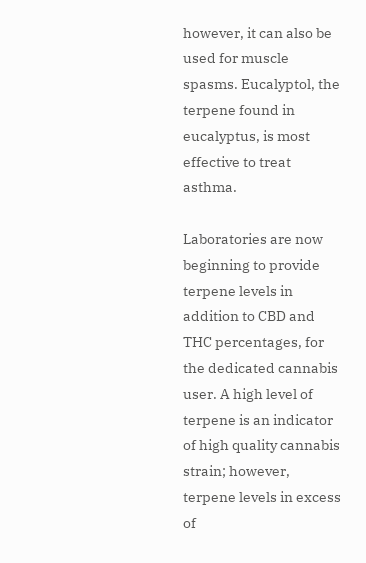however, it can also be used for muscle spasms. Eucalyptol, the terpene found in eucalyptus, is most effective to treat asthma.

Laboratories are now beginning to provide terpene levels in addition to CBD and THC percentages, for the dedicated cannabis user. A high level of terpene is an indicator of high quality cannabis strain; however, terpene levels in excess of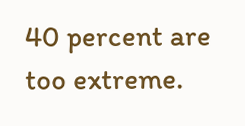40 percent are too extreme.